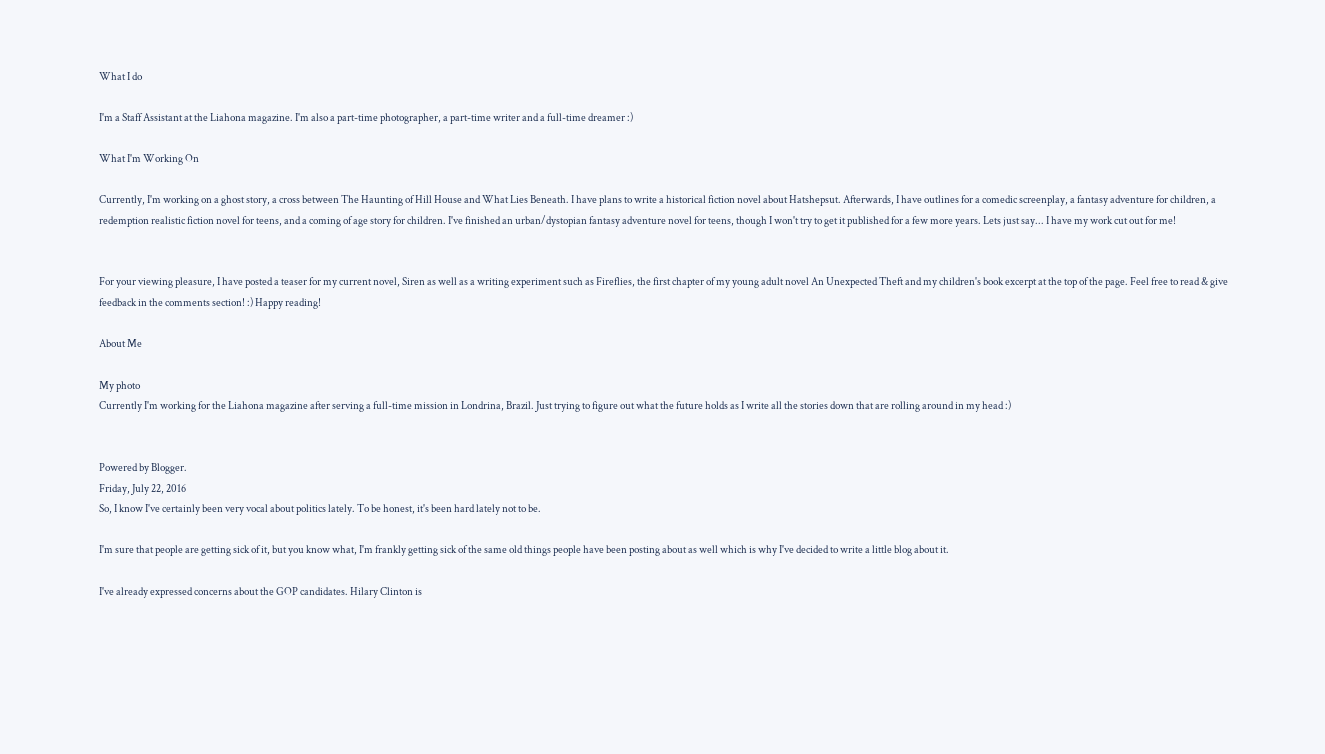What I do

I'm a Staff Assistant at the Liahona magazine. I'm also a part-time photographer, a part-time writer and a full-time dreamer :)

What I'm Working On

Currently, I'm working on a ghost story, a cross between The Haunting of Hill House and What Lies Beneath. I have plans to write a historical fiction novel about Hatshepsut. Afterwards, I have outlines for a comedic screenplay, a fantasy adventure for children, a redemption realistic fiction novel for teens, and a coming of age story for children. I've finished an urban/dystopian fantasy adventure novel for teens, though I won't try to get it published for a few more years. Lets just say... I have my work cut out for me!


For your viewing pleasure, I have posted a teaser for my current novel, Siren as well as a writing experiment such as Fireflies, the first chapter of my young adult novel An Unexpected Theft and my children's book excerpt at the top of the page. Feel free to read & give feedback in the comments section! :) Happy reading!

About Me

My photo
Currently I'm working for the Liahona magazine after serving a full-time mission in Londrina, Brazil. Just trying to figure out what the future holds as I write all the stories down that are rolling around in my head :)


Powered by Blogger.
Friday, July 22, 2016
So, I know I've certainly been very vocal about politics lately. To be honest, it's been hard lately not to be.

I'm sure that people are getting sick of it, but you know what, I'm frankly getting sick of the same old things people have been posting about as well which is why I've decided to write a little blog about it.

I've already expressed concerns about the GOP candidates. Hilary Clinton is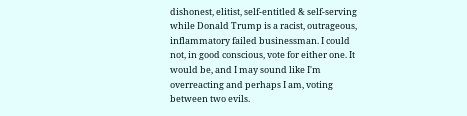dishonest, elitist, self-entitled & self-serving while Donald Trump is a racist, outrageous, inflammatory failed businessman. I could not, in good conscious, vote for either one. It would be, and I may sound like I'm overreacting and perhaps I am, voting between two evils.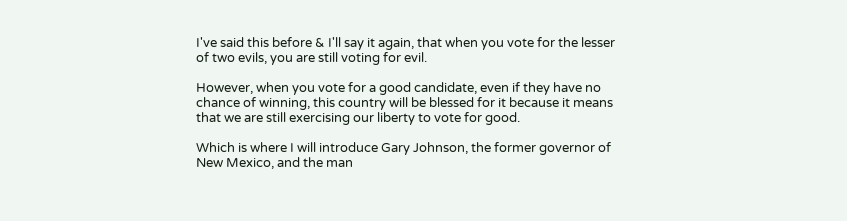I've said this before & I'll say it again, that when you vote for the lesser of two evils, you are still voting for evil.

However, when you vote for a good candidate, even if they have no chance of winning, this country will be blessed for it because it means that we are still exercising our liberty to vote for good.

Which is where I will introduce Gary Johnson, the former governor of New Mexico, and the man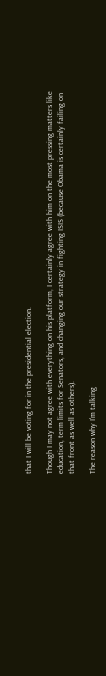that I will be voting for in the presidential election.

Though I may not agree with everything on his platform, I certainly agree with him on the most pressing matters like education, term limits for Senators, and changing our strategy in fighting ISIS (because Obama is certainly failing on that front as well as others).

The reason why I'm talking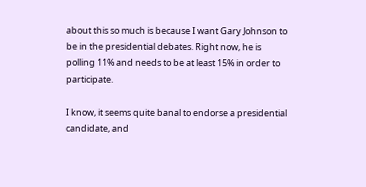about this so much is because I want Gary Johnson to be in the presidential debates. Right now, he is polling 11% and needs to be at least 15% in order to participate.

I know, it seems quite banal to endorse a presidential candidate, and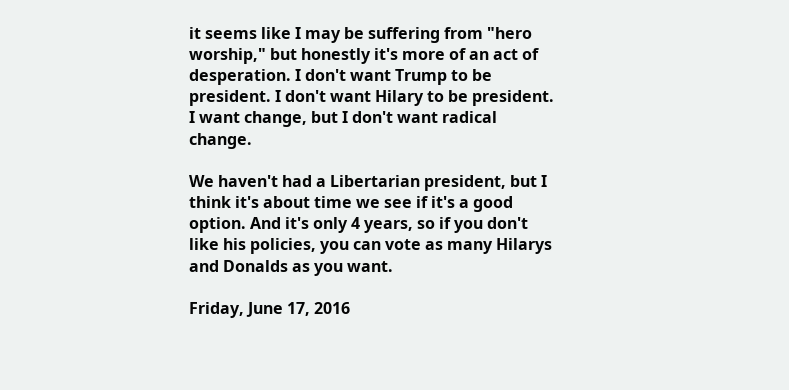it seems like I may be suffering from "hero worship," but honestly it's more of an act of desperation. I don't want Trump to be president. I don't want Hilary to be president. I want change, but I don't want radical change.

We haven't had a Libertarian president, but I think it's about time we see if it's a good option. And it's only 4 years, so if you don't like his policies, you can vote as many Hilarys and Donalds as you want.

Friday, June 17, 2016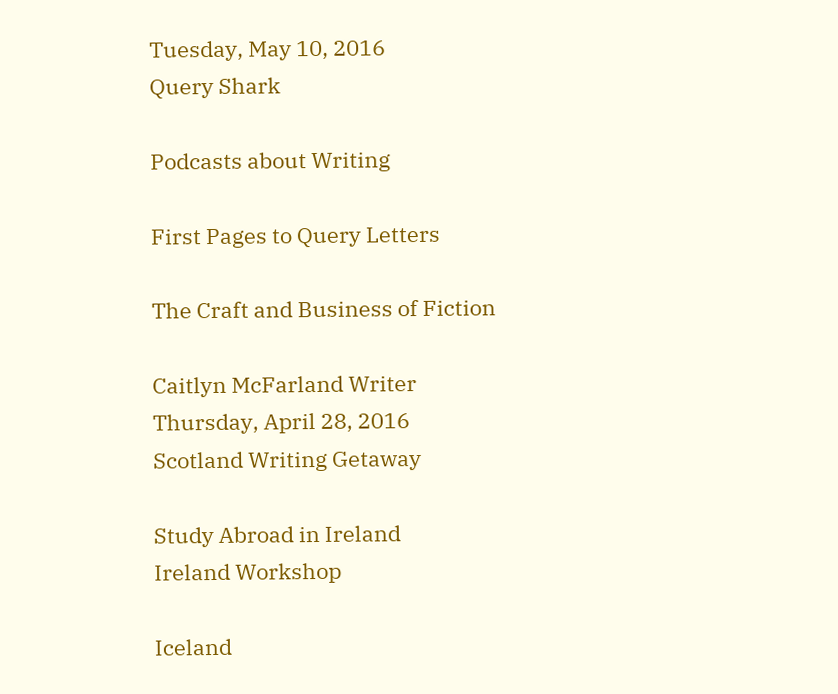Tuesday, May 10, 2016
Query Shark

Podcasts about Writing

First Pages to Query Letters

The Craft and Business of Fiction

Caitlyn McFarland Writer
Thursday, April 28, 2016
Scotland Writing Getaway

Study Abroad in Ireland
Ireland Workshop

Iceland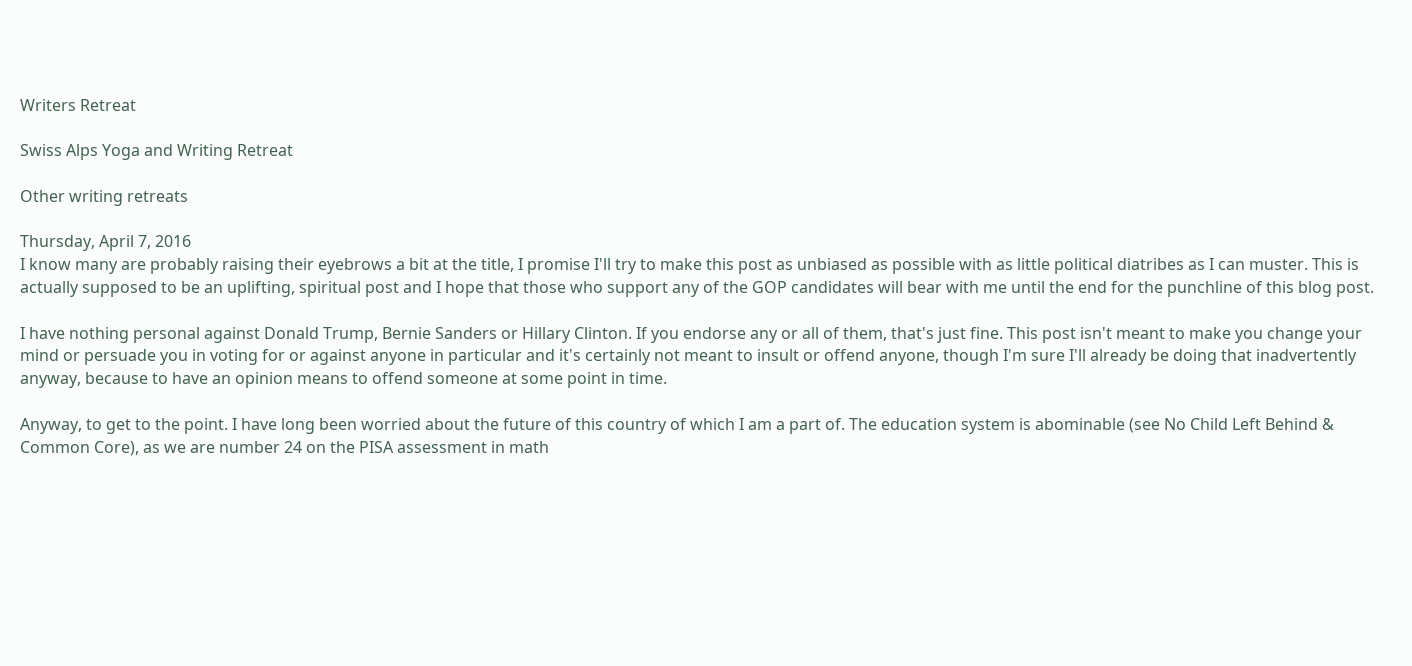Writers Retreat

Swiss Alps Yoga and Writing Retreat

Other writing retreats

Thursday, April 7, 2016
I know many are probably raising their eyebrows a bit at the title, I promise I'll try to make this post as unbiased as possible with as little political diatribes as I can muster. This is actually supposed to be an uplifting, spiritual post and I hope that those who support any of the GOP candidates will bear with me until the end for the punchline of this blog post.

I have nothing personal against Donald Trump, Bernie Sanders or Hillary Clinton. If you endorse any or all of them, that's just fine. This post isn't meant to make you change your mind or persuade you in voting for or against anyone in particular and it's certainly not meant to insult or offend anyone, though I'm sure I'll already be doing that inadvertently anyway, because to have an opinion means to offend someone at some point in time.

Anyway, to get to the point. I have long been worried about the future of this country of which I am a part of. The education system is abominable (see No Child Left Behind & Common Core), as we are number 24 on the PISA assessment in math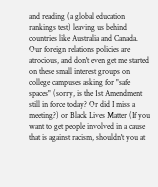and reading (a global education rankings test) leaving us behind countries like Australia and Canada. Our foreign relations policies are atrocious, and don't even get me started on these small interest groups on college campuses asking for "safe spaces" (sorry, is the 1st Amendment still in force today? Or did I miss a meeting?) or Black Lives Matter (If you want to get people involved in a cause that is against racism, shouldn't you at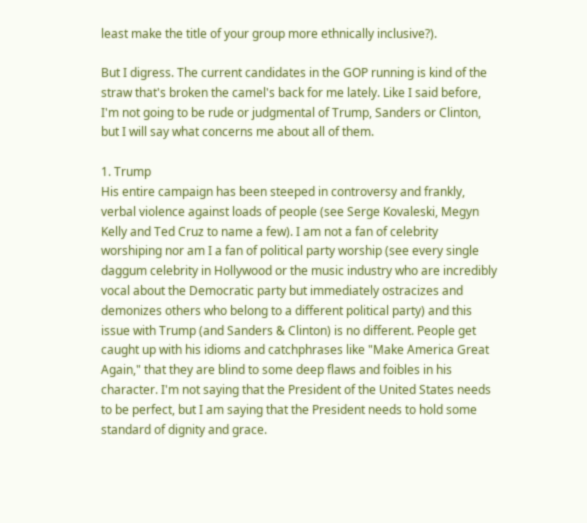least make the title of your group more ethnically inclusive?).

But I digress. The current candidates in the GOP running is kind of the straw that's broken the camel's back for me lately. Like I said before, I'm not going to be rude or judgmental of Trump, Sanders or Clinton, but I will say what concerns me about all of them.

1. Trump
His entire campaign has been steeped in controversy and frankly, verbal violence against loads of people (see Serge Kovaleski, Megyn Kelly and Ted Cruz to name a few). I am not a fan of celebrity worshiping nor am I a fan of political party worship (see every single daggum celebrity in Hollywood or the music industry who are incredibly vocal about the Democratic party but immediately ostracizes and demonizes others who belong to a different political party) and this issue with Trump (and Sanders & Clinton) is no different. People get caught up with his idioms and catchphrases like "Make America Great Again," that they are blind to some deep flaws and foibles in his character. I'm not saying that the President of the United States needs to be perfect, but I am saying that the President needs to hold some standard of dignity and grace.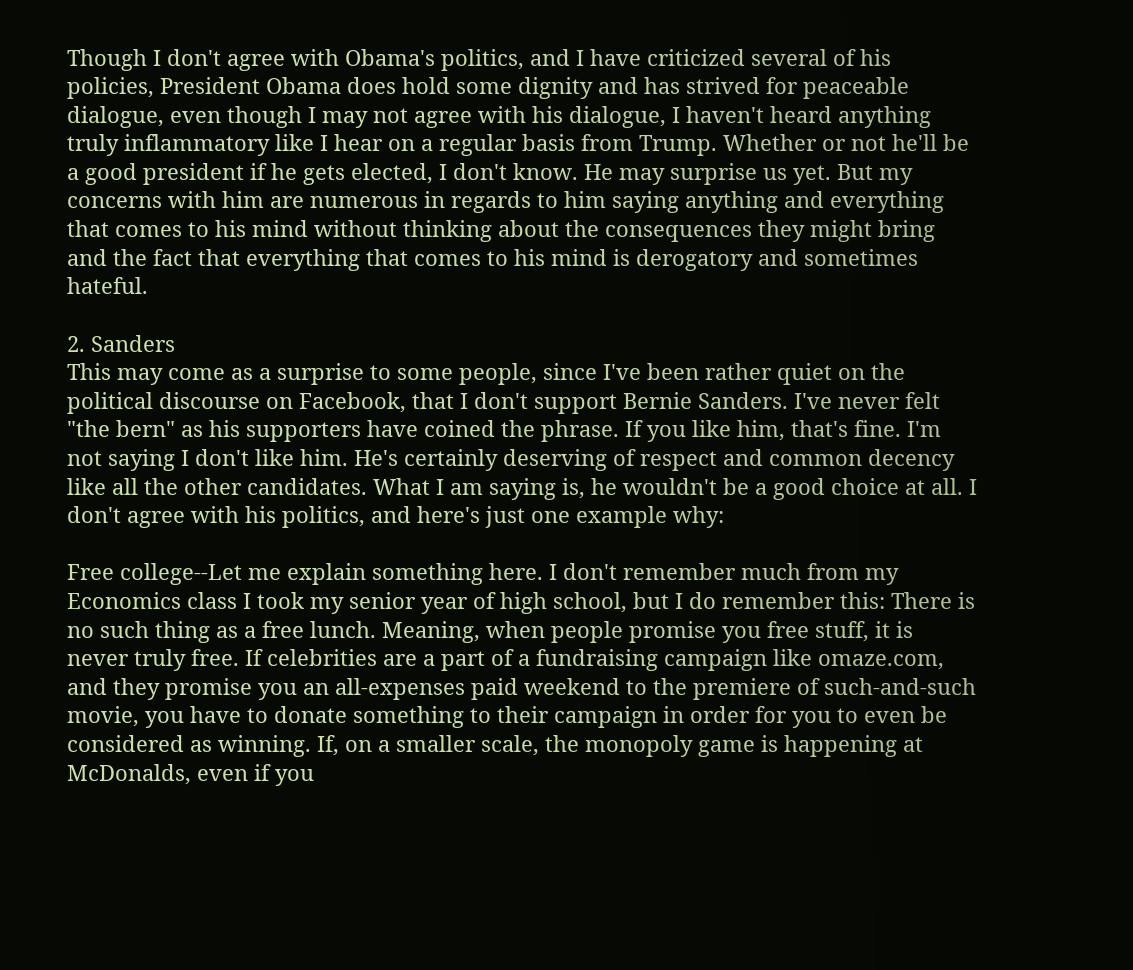Though I don't agree with Obama's politics, and I have criticized several of his policies, President Obama does hold some dignity and has strived for peaceable dialogue, even though I may not agree with his dialogue, I haven't heard anything truly inflammatory like I hear on a regular basis from Trump. Whether or not he'll be a good president if he gets elected, I don't know. He may surprise us yet. But my concerns with him are numerous in regards to him saying anything and everything that comes to his mind without thinking about the consequences they might bring and the fact that everything that comes to his mind is derogatory and sometimes hateful.

2. Sanders
This may come as a surprise to some people, since I've been rather quiet on the political discourse on Facebook, that I don't support Bernie Sanders. I've never felt "the bern" as his supporters have coined the phrase. If you like him, that's fine. I'm not saying I don't like him. He's certainly deserving of respect and common decency like all the other candidates. What I am saying is, he wouldn't be a good choice at all. I don't agree with his politics, and here's just one example why:

Free college--Let me explain something here. I don't remember much from my Economics class I took my senior year of high school, but I do remember this: There is no such thing as a free lunch. Meaning, when people promise you free stuff, it is never truly free. If celebrities are a part of a fundraising campaign like omaze.com, and they promise you an all-expenses paid weekend to the premiere of such-and-such movie, you have to donate something to their campaign in order for you to even be considered as winning. If, on a smaller scale, the monopoly game is happening at McDonalds, even if you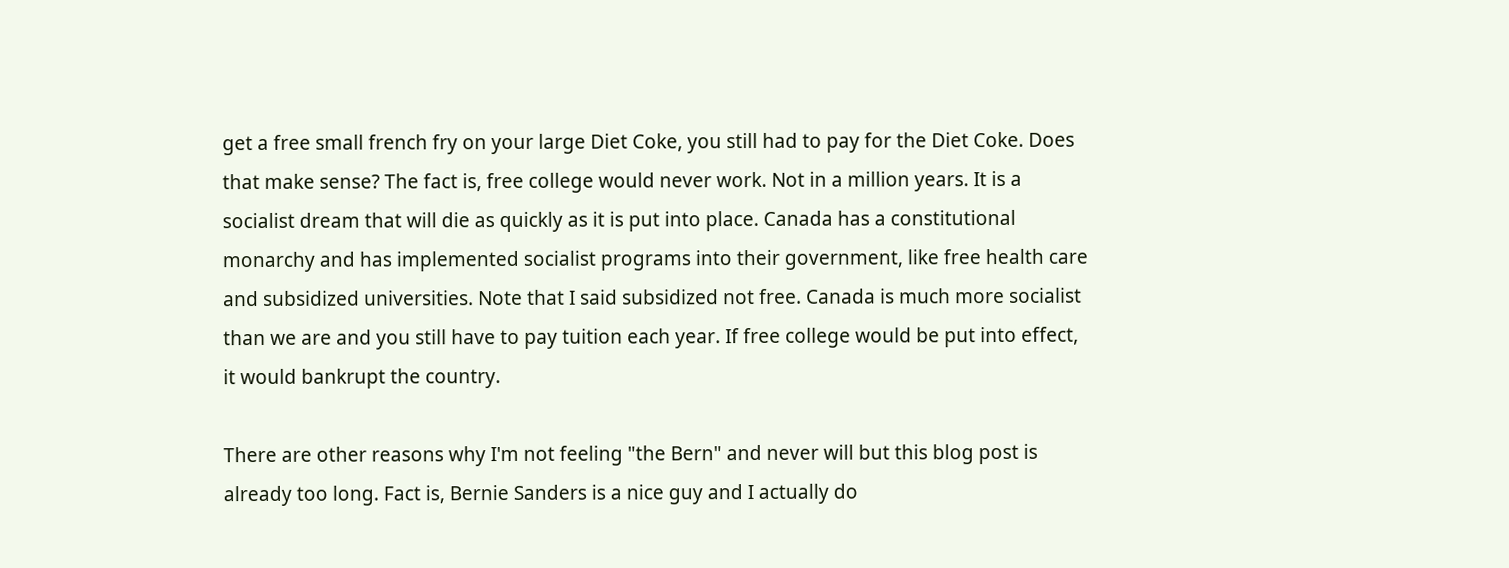get a free small french fry on your large Diet Coke, you still had to pay for the Diet Coke. Does that make sense? The fact is, free college would never work. Not in a million years. It is a socialist dream that will die as quickly as it is put into place. Canada has a constitutional monarchy and has implemented socialist programs into their government, like free health care and subsidized universities. Note that I said subsidized not free. Canada is much more socialist than we are and you still have to pay tuition each year. If free college would be put into effect, it would bankrupt the country.

There are other reasons why I'm not feeling "the Bern" and never will but this blog post is already too long. Fact is, Bernie Sanders is a nice guy and I actually do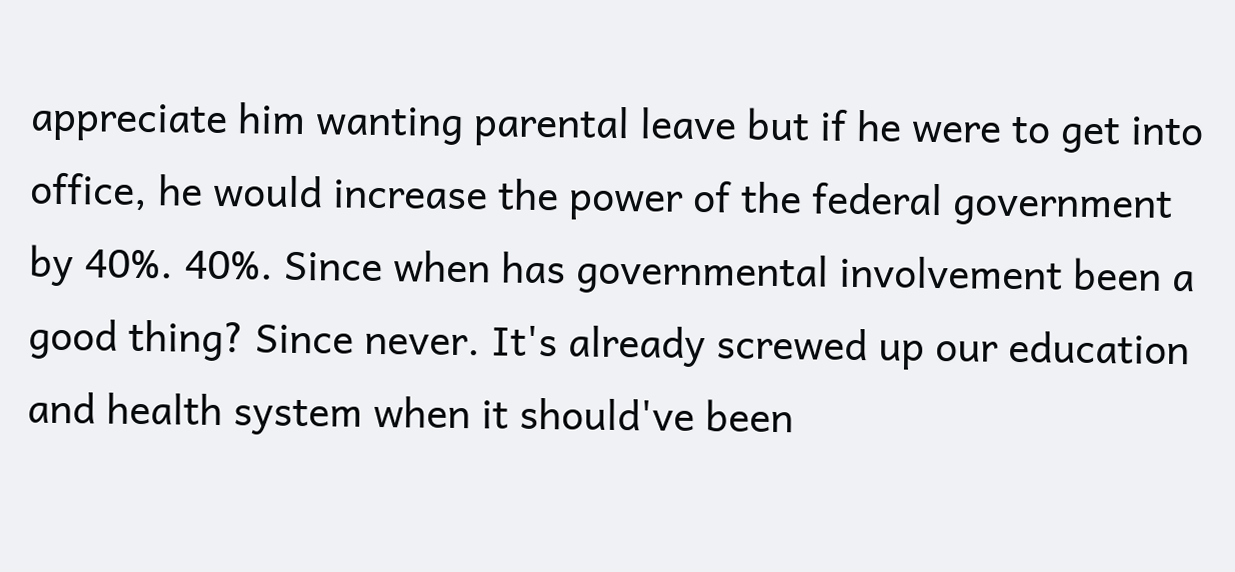appreciate him wanting parental leave but if he were to get into office, he would increase the power of the federal government by 40%. 40%. Since when has governmental involvement been a good thing? Since never. It's already screwed up our education and health system when it should've been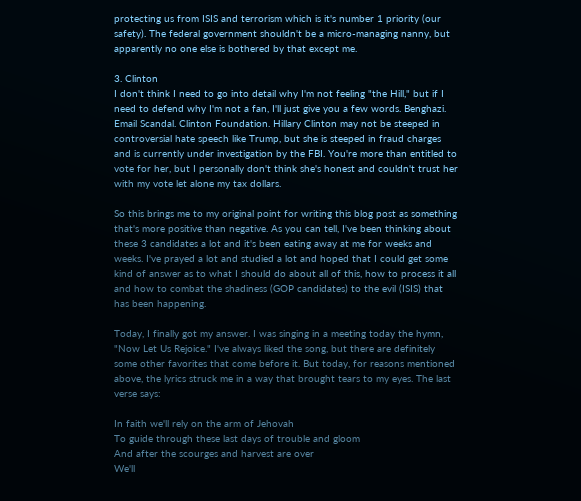protecting us from ISIS and terrorism which is it's number 1 priority (our safety). The federal government shouldn't be a micro-managing nanny, but apparently no one else is bothered by that except me.

3. Clinton
I don't think I need to go into detail why I'm not feeling "the Hill," but if I need to defend why I'm not a fan, I'll just give you a few words. Benghazi. Email Scandal. Clinton Foundation. Hillary Clinton may not be steeped in controversial hate speech like Trump, but she is steeped in fraud charges and is currently under investigation by the FBI. You're more than entitled to vote for her, but I personally don't think she's honest and couldn't trust her with my vote let alone my tax dollars.

So this brings me to my original point for writing this blog post as something that's more positive than negative. As you can tell, I've been thinking about these 3 candidates a lot and it's been eating away at me for weeks and weeks. I've prayed a lot and studied a lot and hoped that I could get some kind of answer as to what I should do about all of this, how to process it all and how to combat the shadiness (GOP candidates) to the evil (ISIS) that has been happening.

Today, I finally got my answer. I was singing in a meeting today the hymn, "Now Let Us Rejoice." I've always liked the song, but there are definitely some other favorites that come before it. But today, for reasons mentioned above, the lyrics struck me in a way that brought tears to my eyes. The last verse says:

In faith we'll rely on the arm of Jehovah
To guide through these last days of trouble and gloom
And after the scourges and harvest are over
We'll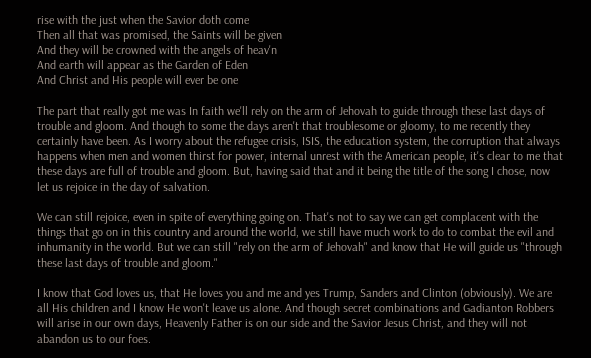rise with the just when the Savior doth come
Then all that was promised, the Saints will be given
And they will be crowned with the angels of heav'n
And earth will appear as the Garden of Eden
And Christ and His people will ever be one

The part that really got me was In faith we'll rely on the arm of Jehovah to guide through these last days of trouble and gloom. And though to some the days aren't that troublesome or gloomy, to me recently they certainly have been. As I worry about the refugee crisis, ISIS, the education system, the corruption that always happens when men and women thirst for power, internal unrest with the American people, it's clear to me that these days are full of trouble and gloom. But, having said that and it being the title of the song I chose, now let us rejoice in the day of salvation.

We can still rejoice, even in spite of everything going on. That's not to say we can get complacent with the things that go on in this country and around the world, we still have much work to do to combat the evil and inhumanity in the world. But we can still "rely on the arm of Jehovah" and know that He will guide us "through these last days of trouble and gloom."

I know that God loves us, that He loves you and me and yes Trump, Sanders and Clinton (obviously). We are all His children and I know He won't leave us alone. And though secret combinations and Gadianton Robbers will arise in our own days, Heavenly Father is on our side and the Savior Jesus Christ, and they will not abandon us to our foes.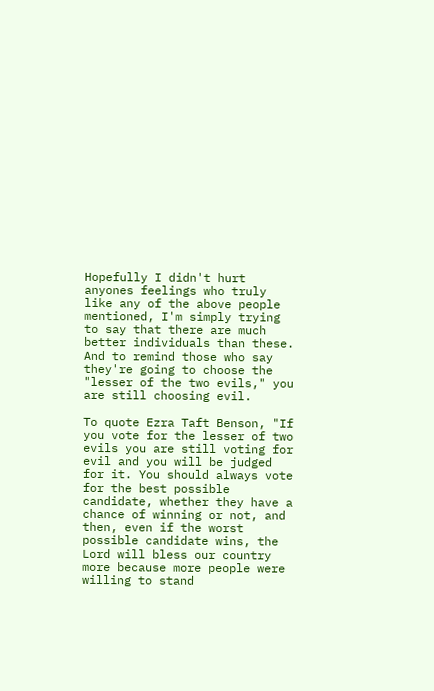Hopefully I didn't hurt anyones feelings who truly like any of the above people mentioned, I'm simply trying to say that there are much better individuals than these. And to remind those who say they're going to choose the "lesser of the two evils," you are still choosing evil.

To quote Ezra Taft Benson, "If you vote for the lesser of two evils you are still voting for evil and you will be judged for it. You should always vote for the best possible candidate, whether they have a chance of winning or not, and then, even if the worst possible candidate wins, the Lord will bless our country more because more people were willing to stand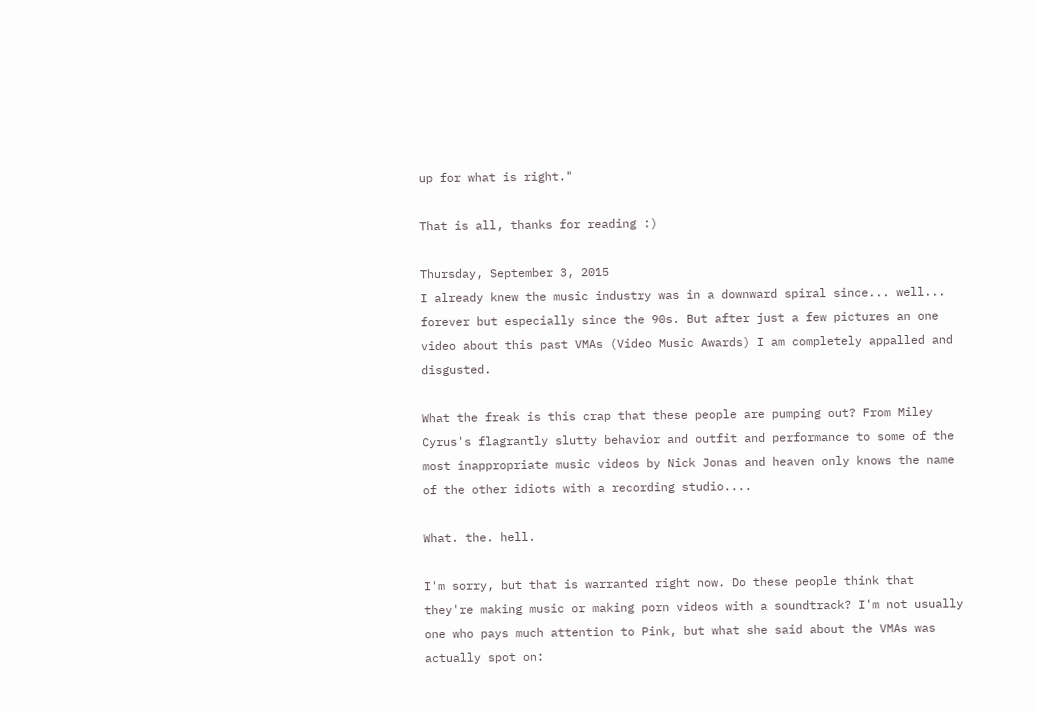up for what is right."

That is all, thanks for reading :)

Thursday, September 3, 2015
I already knew the music industry was in a downward spiral since... well... forever but especially since the 90s. But after just a few pictures an one video about this past VMAs (Video Music Awards) I am completely appalled and disgusted.

What the freak is this crap that these people are pumping out? From Miley Cyrus's flagrantly slutty behavior and outfit and performance to some of the most inappropriate music videos by Nick Jonas and heaven only knows the name of the other idiots with a recording studio....

What. the. hell.

I'm sorry, but that is warranted right now. Do these people think that they're making music or making porn videos with a soundtrack? I'm not usually one who pays much attention to Pink, but what she said about the VMAs was actually spot on: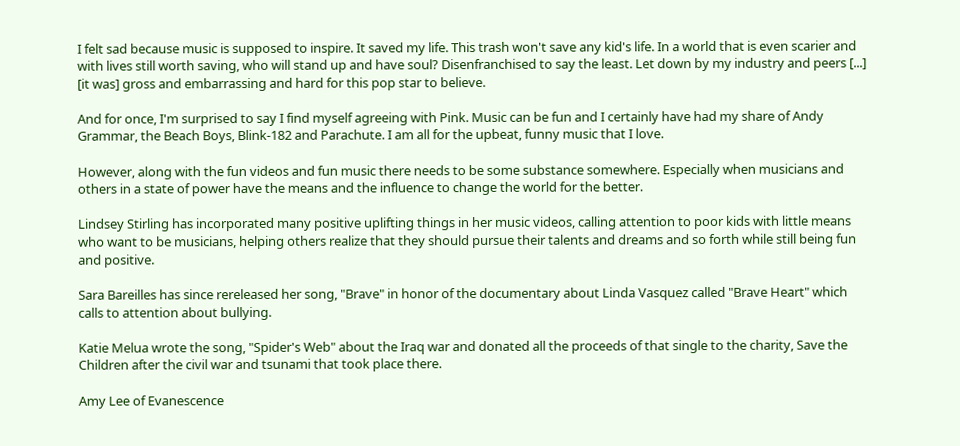I felt sad because music is supposed to inspire. It saved my life. This trash won't save any kid's life. In a world that is even scarier and with lives still worth saving, who will stand up and have soul? Disenfranchised to say the least. Let down by my industry and peers [...] [it was] gross and embarrassing and hard for this pop star to believe.

And for once, I'm surprised to say I find myself agreeing with Pink. Music can be fun and I certainly have had my share of Andy Grammar, the Beach Boys, Blink-182 and Parachute. I am all for the upbeat, funny music that I love.

However, along with the fun videos and fun music there needs to be some substance somewhere. Especially when musicians and others in a state of power have the means and the influence to change the world for the better.

Lindsey Stirling has incorporated many positive uplifting things in her music videos, calling attention to poor kids with little means who want to be musicians, helping others realize that they should pursue their talents and dreams and so forth while still being fun and positive.

Sara Bareilles has since rereleased her song, "Brave" in honor of the documentary about Linda Vasquez called "Brave Heart" which calls to attention about bullying.

Katie Melua wrote the song, "Spider's Web" about the Iraq war and donated all the proceeds of that single to the charity, Save the Children after the civil war and tsunami that took place there.

Amy Lee of Evanescence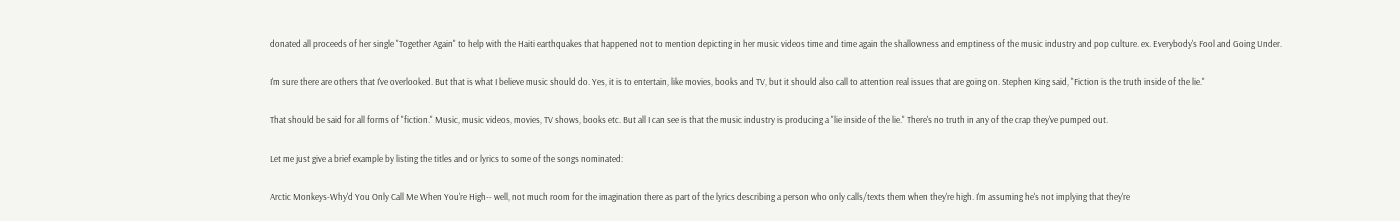donated all proceeds of her single "Together Again" to help with the Haiti earthquakes that happened not to mention depicting in her music videos time and time again the shallowness and emptiness of the music industry and pop culture. ex. Everybody's Fool and Going Under.

I'm sure there are others that I've overlooked. But that is what I believe music should do. Yes, it is to entertain, like movies, books and TV, but it should also call to attention real issues that are going on. Stephen King said, "Fiction is the truth inside of the lie."

That should be said for all forms of "fiction." Music, music videos, movies, TV shows, books etc. But all I can see is that the music industry is producing a "lie inside of the lie." There's no truth in any of the crap they've pumped out.

Let me just give a brief example by listing the titles and or lyrics to some of the songs nominated:

Arctic Monkeys-Why'd You Only Call Me When You're High-- well, not much room for the imagination there as part of the lyrics describing a person who only calls/texts them when they're high. I'm assuming he's not implying that they're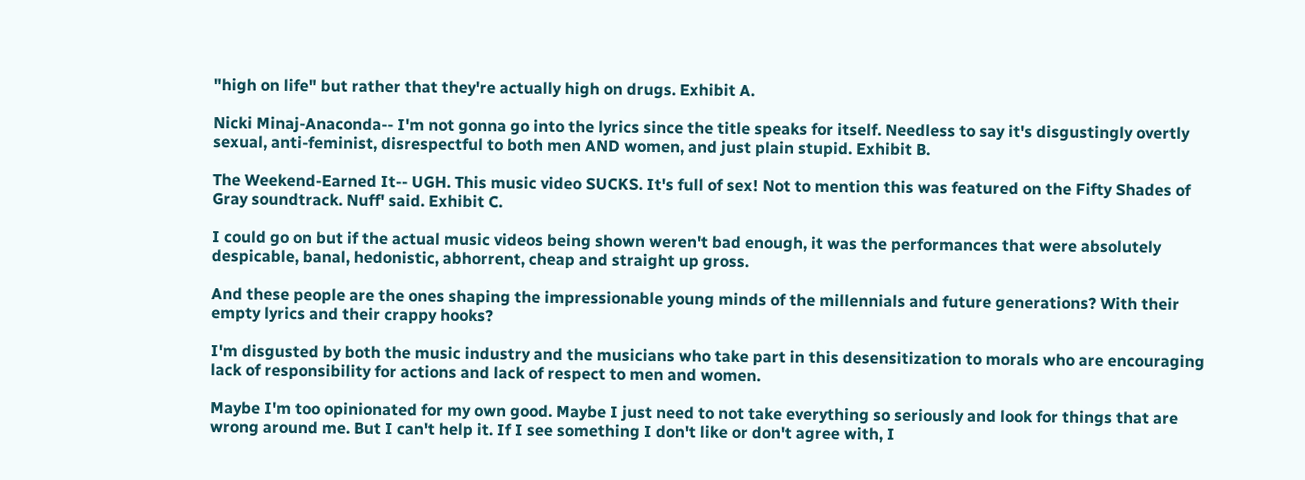"high on life" but rather that they're actually high on drugs. Exhibit A.

Nicki Minaj-Anaconda-- I'm not gonna go into the lyrics since the title speaks for itself. Needless to say it's disgustingly overtly sexual, anti-feminist, disrespectful to both men AND women, and just plain stupid. Exhibit B.

The Weekend-Earned It-- UGH. This music video SUCKS. It's full of sex! Not to mention this was featured on the Fifty Shades of Gray soundtrack. Nuff' said. Exhibit C.

I could go on but if the actual music videos being shown weren't bad enough, it was the performances that were absolutely despicable, banal, hedonistic, abhorrent, cheap and straight up gross.

And these people are the ones shaping the impressionable young minds of the millennials and future generations? With their empty lyrics and their crappy hooks?

I'm disgusted by both the music industry and the musicians who take part in this desensitization to morals who are encouraging lack of responsibility for actions and lack of respect to men and women.

Maybe I'm too opinionated for my own good. Maybe I just need to not take everything so seriously and look for things that are wrong around me. But I can't help it. If I see something I don't like or don't agree with, I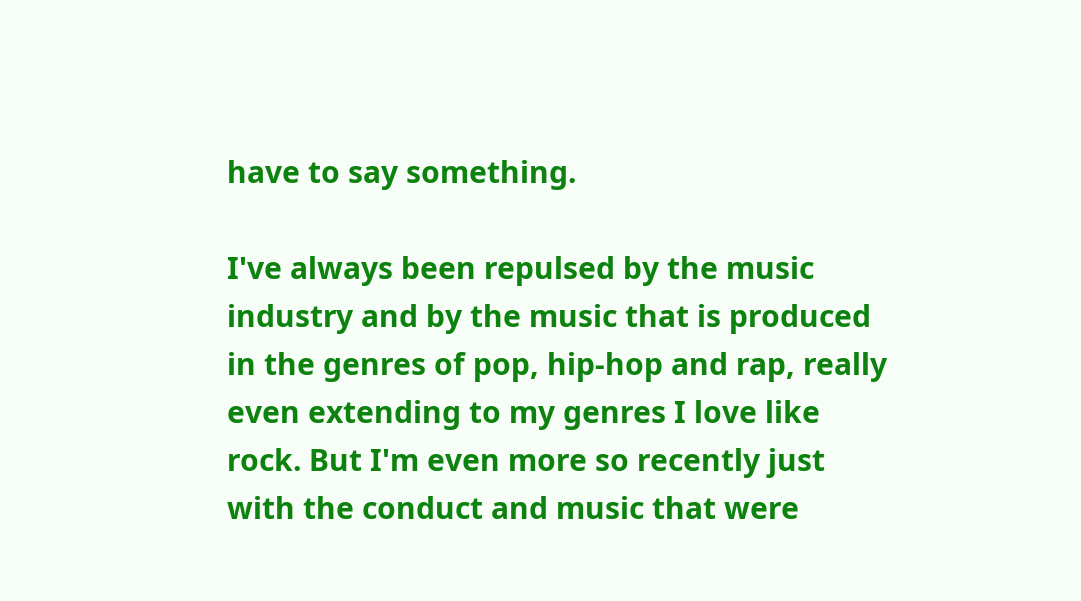have to say something.

I've always been repulsed by the music industry and by the music that is produced in the genres of pop, hip-hop and rap, really even extending to my genres I love like rock. But I'm even more so recently just with the conduct and music that were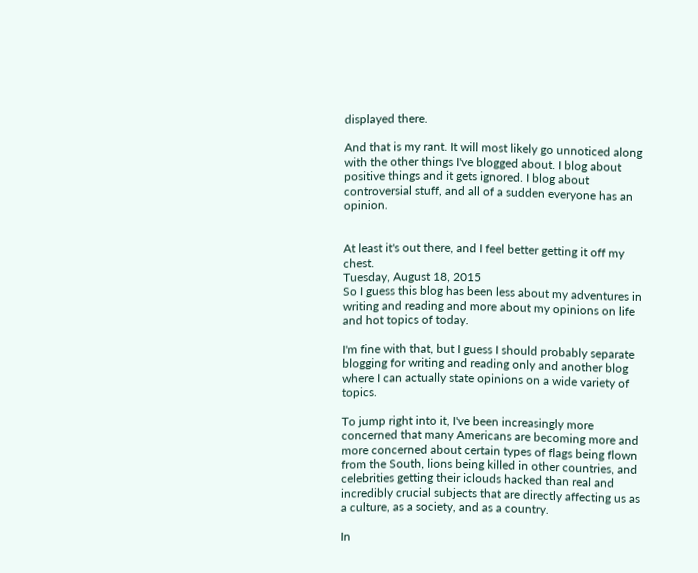displayed there.

And that is my rant. It will most likely go unnoticed along with the other things I've blogged about. I blog about positive things and it gets ignored. I blog about controversial stuff, and all of a sudden everyone has an opinion.


At least it's out there, and I feel better getting it off my chest.
Tuesday, August 18, 2015
So I guess this blog has been less about my adventures in writing and reading and more about my opinions on life and hot topics of today.

I'm fine with that, but I guess I should probably separate blogging for writing and reading only and another blog where I can actually state opinions on a wide variety of topics.

To jump right into it, I've been increasingly more concerned that many Americans are becoming more and more concerned about certain types of flags being flown from the South, lions being killed in other countries, and celebrities getting their iclouds hacked than real and incredibly crucial subjects that are directly affecting us as a culture, as a society, and as a country.

In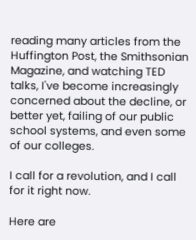reading many articles from the Huffington Post, the Smithsonian Magazine, and watching TED talks, I've become increasingly concerned about the decline, or better yet, failing of our public school systems, and even some of our colleges.

I call for a revolution, and I call for it right now.

Here are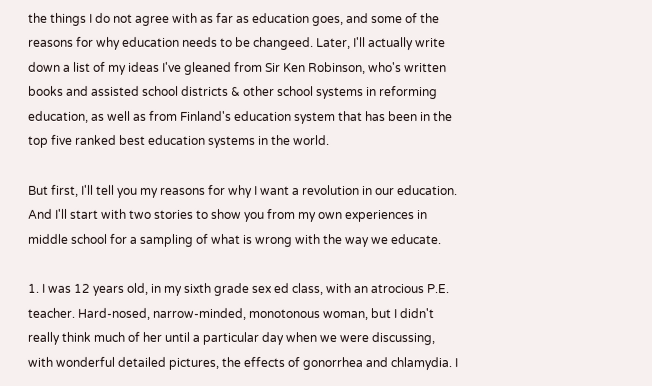the things I do not agree with as far as education goes, and some of the reasons for why education needs to be changeed. Later, I'll actually write down a list of my ideas I've gleaned from Sir Ken Robinson, who's written books and assisted school districts & other school systems in reforming education, as well as from Finland's education system that has been in the top five ranked best education systems in the world.

But first, I'll tell you my reasons for why I want a revolution in our education. And I'll start with two stories to show you from my own experiences in middle school for a sampling of what is wrong with the way we educate.

1. I was 12 years old, in my sixth grade sex ed class, with an atrocious P.E. teacher. Hard-nosed, narrow-minded, monotonous woman, but I didn't really think much of her until a particular day when we were discussing, with wonderful detailed pictures, the effects of gonorrhea and chlamydia. I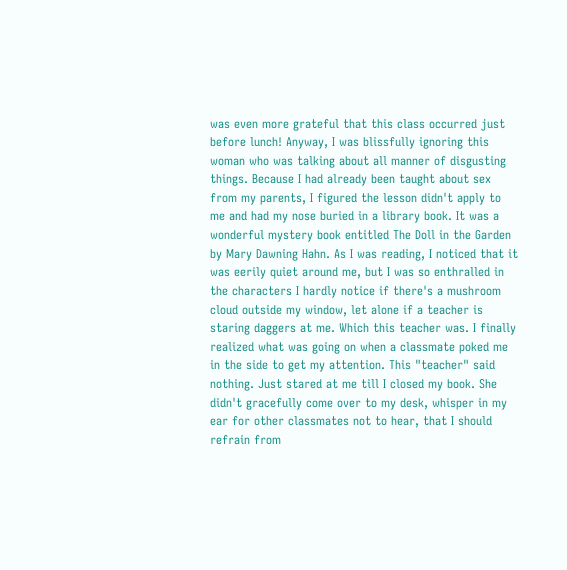was even more grateful that this class occurred just before lunch! Anyway, I was blissfully ignoring this woman who was talking about all manner of disgusting things. Because I had already been taught about sex from my parents, I figured the lesson didn't apply to me and had my nose buried in a library book. It was a wonderful mystery book entitled The Doll in the Garden by Mary Dawning Hahn. As I was reading, I noticed that it was eerily quiet around me, but I was so enthralled in the characters I hardly notice if there's a mushroom cloud outside my window, let alone if a teacher is staring daggers at me. Which this teacher was. I finally realized what was going on when a classmate poked me in the side to get my attention. This "teacher" said nothing. Just stared at me till I closed my book. She didn't gracefully come over to my desk, whisper in my ear for other classmates not to hear, that I should refrain from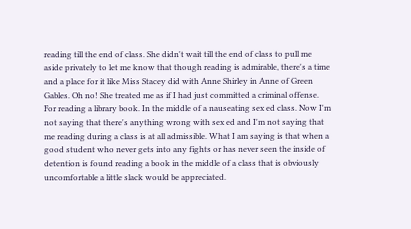reading till the end of class. She didn't wait till the end of class to pull me aside privately to let me know that though reading is admirable, there's a time and a place for it like Miss Stacey did with Anne Shirley in Anne of Green Gables. Oh no! She treated me as if I had just committed a criminal offense. For reading a library book. In the middle of a nauseating sex ed class. Now I'm not saying that there's anything wrong with sex ed and I'm not saying that me reading during a class is at all admissible. What I am saying is that when a good student who never gets into any fights or has never seen the inside of detention is found reading a book in the middle of a class that is obviously uncomfortable a little slack would be appreciated.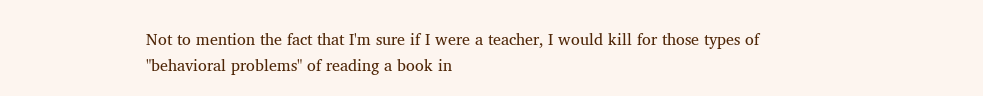Not to mention the fact that I'm sure if I were a teacher, I would kill for those types of "behavioral problems" of reading a book in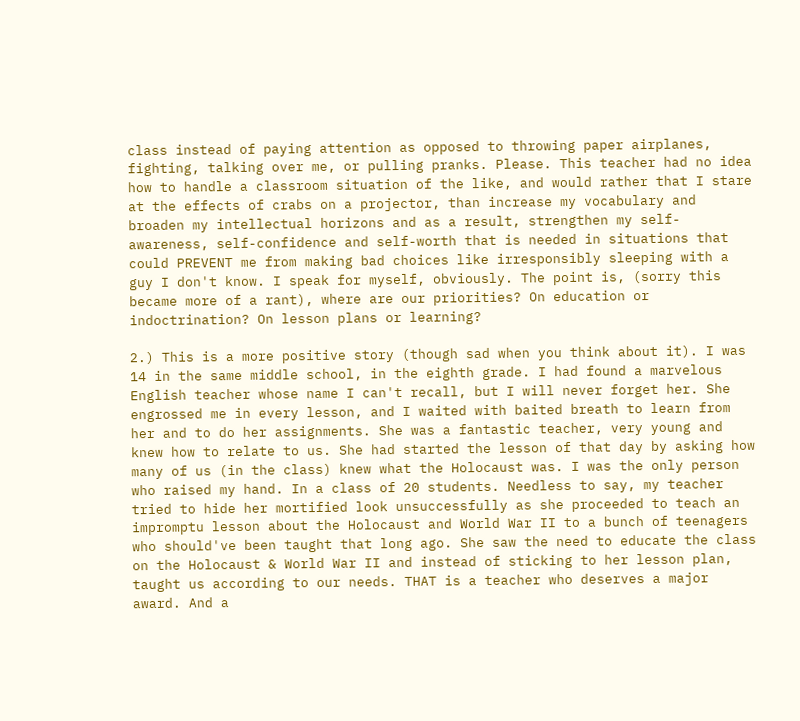class instead of paying attention as opposed to throwing paper airplanes, fighting, talking over me, or pulling pranks. Please. This teacher had no idea how to handle a classroom situation of the like, and would rather that I stare at the effects of crabs on a projector, than increase my vocabulary and broaden my intellectual horizons and as a result, strengthen my self-awareness, self-confidence and self-worth that is needed in situations that could PREVENT me from making bad choices like irresponsibly sleeping with a guy I don't know. I speak for myself, obviously. The point is, (sorry this became more of a rant), where are our priorities? On education or indoctrination? On lesson plans or learning?

2.) This is a more positive story (though sad when you think about it). I was 14 in the same middle school, in the eighth grade. I had found a marvelous English teacher whose name I can't recall, but I will never forget her. She engrossed me in every lesson, and I waited with baited breath to learn from her and to do her assignments. She was a fantastic teacher, very young and knew how to relate to us. She had started the lesson of that day by asking how many of us (in the class) knew what the Holocaust was. I was the only person who raised my hand. In a class of 20 students. Needless to say, my teacher tried to hide her mortified look unsuccessfully as she proceeded to teach an impromptu lesson about the Holocaust and World War II to a bunch of teenagers who should've been taught that long ago. She saw the need to educate the class on the Holocaust & World War II and instead of sticking to her lesson plan, taught us according to our needs. THAT is a teacher who deserves a major award. And a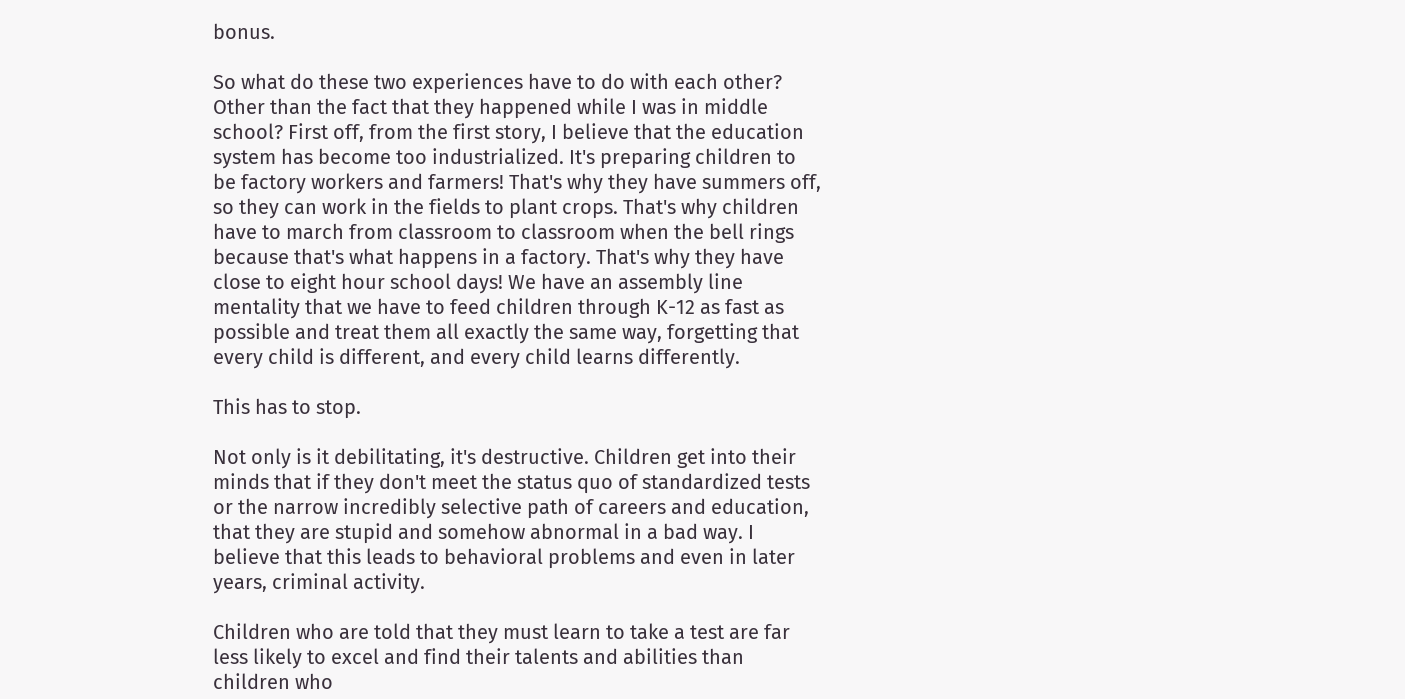bonus.

So what do these two experiences have to do with each other? Other than the fact that they happened while I was in middle school? First off, from the first story, I believe that the education system has become too industrialized. It's preparing children to be factory workers and farmers! That's why they have summers off, so they can work in the fields to plant crops. That's why children have to march from classroom to classroom when the bell rings because that's what happens in a factory. That's why they have close to eight hour school days! We have an assembly line mentality that we have to feed children through K-12 as fast as possible and treat them all exactly the same way, forgetting that every child is different, and every child learns differently.

This has to stop.

Not only is it debilitating, it's destructive. Children get into their minds that if they don't meet the status quo of standardized tests or the narrow incredibly selective path of careers and education, that they are stupid and somehow abnormal in a bad way. I believe that this leads to behavioral problems and even in later years, criminal activity.

Children who are told that they must learn to take a test are far less likely to excel and find their talents and abilities than children who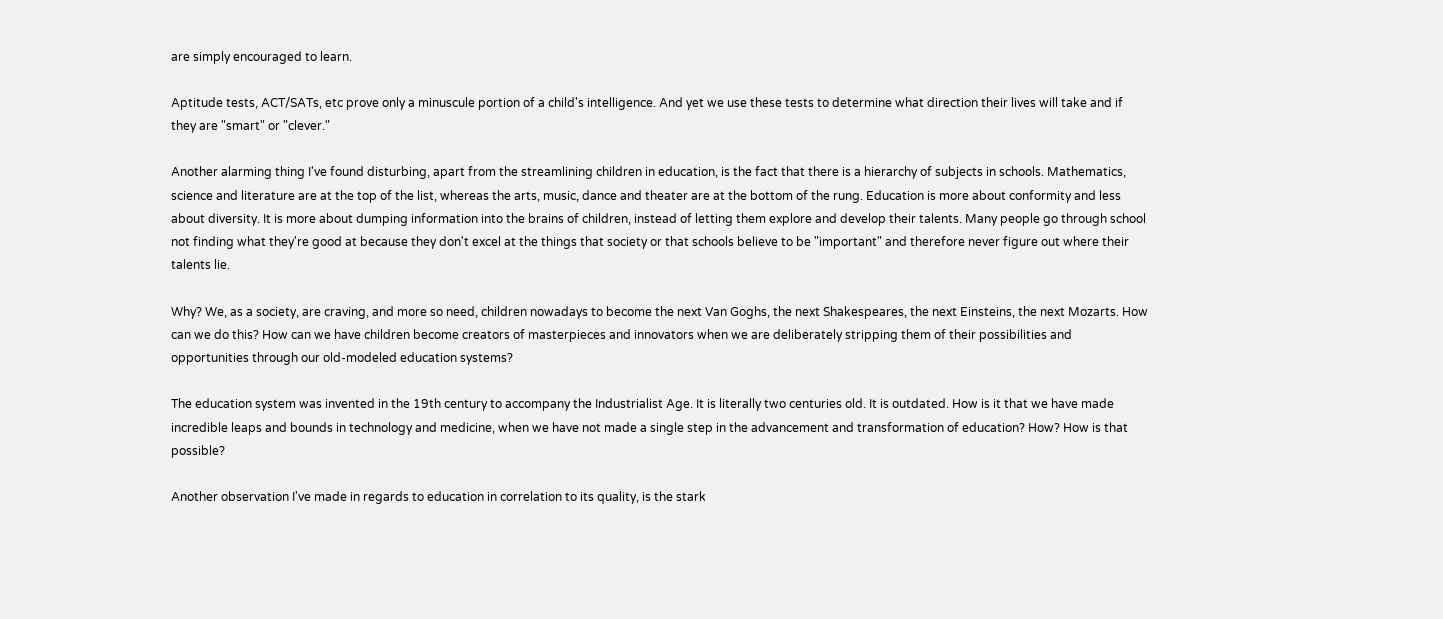are simply encouraged to learn.

Aptitude tests, ACT/SATs, etc prove only a minuscule portion of a child's intelligence. And yet we use these tests to determine what direction their lives will take and if they are "smart" or "clever."

Another alarming thing I've found disturbing, apart from the streamlining children in education, is the fact that there is a hierarchy of subjects in schools. Mathematics, science and literature are at the top of the list, whereas the arts, music, dance and theater are at the bottom of the rung. Education is more about conformity and less about diversity. It is more about dumping information into the brains of children, instead of letting them explore and develop their talents. Many people go through school not finding what they're good at because they don't excel at the things that society or that schools believe to be "important" and therefore never figure out where their talents lie.

Why? We, as a society, are craving, and more so need, children nowadays to become the next Van Goghs, the next Shakespeares, the next Einsteins, the next Mozarts. How can we do this? How can we have children become creators of masterpieces and innovators when we are deliberately stripping them of their possibilities and opportunities through our old-modeled education systems?

The education system was invented in the 19th century to accompany the Industrialist Age. It is literally two centuries old. It is outdated. How is it that we have made incredible leaps and bounds in technology and medicine, when we have not made a single step in the advancement and transformation of education? How? How is that possible?

Another observation I've made in regards to education in correlation to its quality, is the stark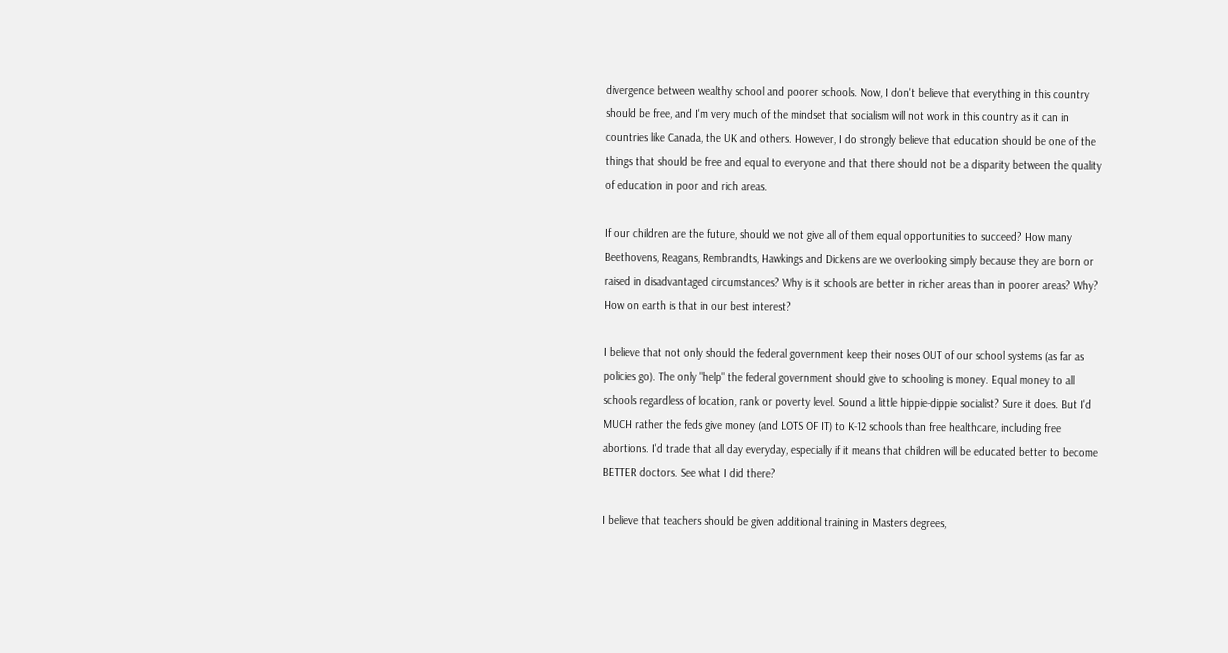divergence between wealthy school and poorer schools. Now, I don't believe that everything in this country should be free, and I'm very much of the mindset that socialism will not work in this country as it can in countries like Canada, the UK and others. However, I do strongly believe that education should be one of the things that should be free and equal to everyone and that there should not be a disparity between the quality of education in poor and rich areas.

If our children are the future, should we not give all of them equal opportunities to succeed? How many Beethovens, Reagans, Rembrandts, Hawkings and Dickens are we overlooking simply because they are born or raised in disadvantaged circumstances? Why is it schools are better in richer areas than in poorer areas? Why? How on earth is that in our best interest?

I believe that not only should the federal government keep their noses OUT of our school systems (as far as policies go). The only "help" the federal government should give to schooling is money. Equal money to all schools regardless of location, rank or poverty level. Sound a little hippie-dippie socialist? Sure it does. But I'd MUCH rather the feds give money (and LOTS OF IT) to K-12 schools than free healthcare, including free abortions. I'd trade that all day everyday, especially if it means that children will be educated better to become BETTER doctors. See what I did there?

I believe that teachers should be given additional training in Masters degrees,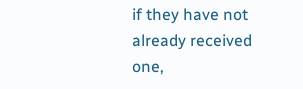if they have not already received one,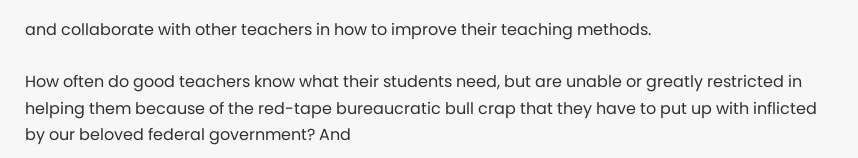and collaborate with other teachers in how to improve their teaching methods.

How often do good teachers know what their students need, but are unable or greatly restricted in helping them because of the red-tape bureaucratic bull crap that they have to put up with inflicted by our beloved federal government? And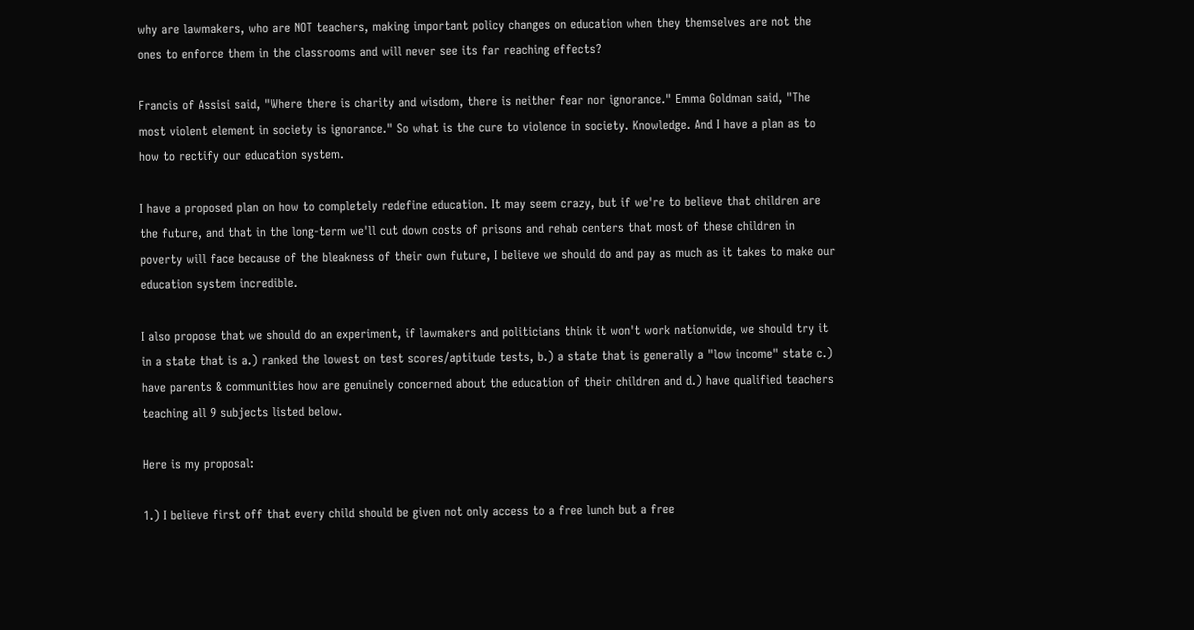why are lawmakers, who are NOT teachers, making important policy changes on education when they themselves are not the ones to enforce them in the classrooms and will never see its far reaching effects?

Francis of Assisi said, "Where there is charity and wisdom, there is neither fear nor ignorance." Emma Goldman said, "The most violent element in society is ignorance." So what is the cure to violence in society. Knowledge. And I have a plan as to how to rectify our education system.

I have a proposed plan on how to completely redefine education. It may seem crazy, but if we're to believe that children are the future, and that in the long-term we'll cut down costs of prisons and rehab centers that most of these children in poverty will face because of the bleakness of their own future, I believe we should do and pay as much as it takes to make our education system incredible.

I also propose that we should do an experiment, if lawmakers and politicians think it won't work nationwide, we should try it in a state that is a.) ranked the lowest on test scores/aptitude tests, b.) a state that is generally a "low income" state c.) have parents & communities how are genuinely concerned about the education of their children and d.) have qualified teachers teaching all 9 subjects listed below.

Here is my proposal:

1.) I believe first off that every child should be given not only access to a free lunch but a free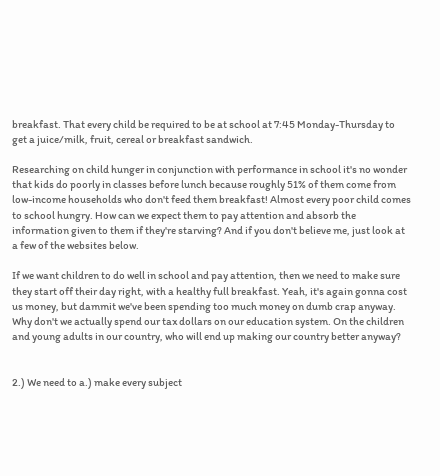breakfast. That every child be required to be at school at 7:45 Monday-Thursday to get a juice/milk, fruit, cereal or breakfast sandwich.

Researching on child hunger in conjunction with performance in school it's no wonder that kids do poorly in classes before lunch because roughly 51% of them come from low-income households who don't feed them breakfast! Almost every poor child comes to school hungry. How can we expect them to pay attention and absorb the information given to them if they're starving? And if you don't believe me, just look at a few of the websites below.

If we want children to do well in school and pay attention, then we need to make sure they start off their day right, with a healthy full breakfast. Yeah, it's again gonna cost us money, but dammit we've been spending too much money on dumb crap anyway. Why don't we actually spend our tax dollars on our education system. On the children and young adults in our country, who will end up making our country better anyway?


2.) We need to a.) make every subject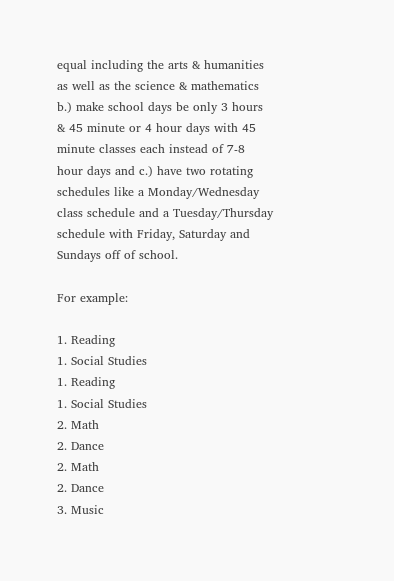equal including the arts & humanities as well as the science & mathematics b.) make school days be only 3 hours & 45 minute or 4 hour days with 45 minute classes each instead of 7-8 hour days and c.) have two rotating schedules like a Monday/Wednesday class schedule and a Tuesday/Thursday schedule with Friday, Saturday and Sundays off of school.

For example:

1. Reading
1. Social Studies
1. Reading
1. Social Studies
2. Math
2. Dance
2. Math
2. Dance
3. Music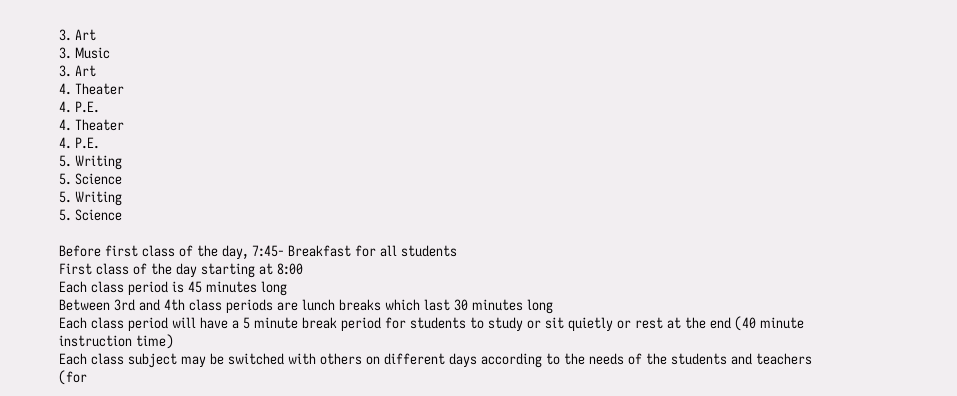3. Art
3. Music
3. Art
4. Theater
4. P.E.
4. Theater
4. P.E.
5. Writing
5. Science
5. Writing
5. Science

Before first class of the day, 7:45- Breakfast for all students
First class of the day starting at 8:00
Each class period is 45 minutes long
Between 3rd and 4th class periods are lunch breaks which last 30 minutes long
Each class period will have a 5 minute break period for students to study or sit quietly or rest at the end (40 minute instruction time)
Each class subject may be switched with others on different days according to the needs of the students and teachers (for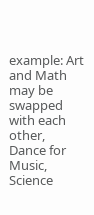example: Art and Math may be swapped with each other, Dance for Music, Science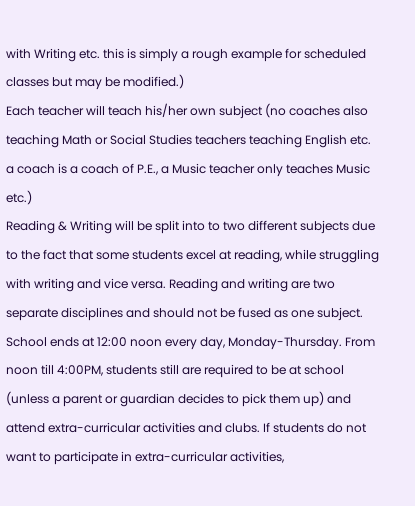with Writing etc. this is simply a rough example for scheduled classes but may be modified.)
Each teacher will teach his/her own subject (no coaches also teaching Math or Social Studies teachers teaching English etc. a coach is a coach of P.E., a Music teacher only teaches Music etc.)
Reading & Writing will be split into to two different subjects due to the fact that some students excel at reading, while struggling with writing and vice versa. Reading and writing are two separate disciplines and should not be fused as one subject.
School ends at 12:00 noon every day, Monday-Thursday. From noon till 4:00PM, students still are required to be at school (unless a parent or guardian decides to pick them up) and attend extra-curricular activities and clubs. If students do not want to participate in extra-curricular activities,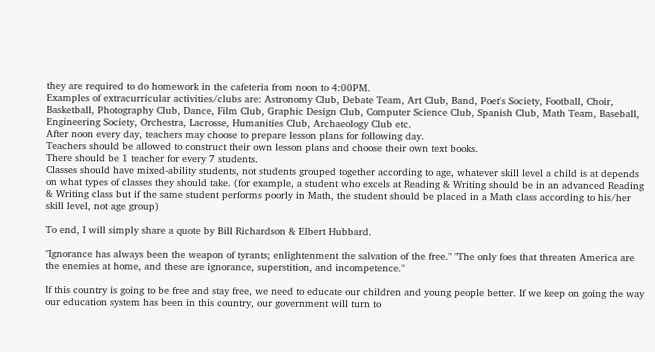they are required to do homework in the cafeteria from noon to 4:00PM.
Examples of extracurricular activities/clubs are: Astronomy Club, Debate Team, Art Club, Band, Poet's Society, Football, Choir, Basketball, Photography Club, Dance, Film Club, Graphic Design Club, Computer Science Club, Spanish Club, Math Team, Baseball, Engineering Society, Orchestra, Lacrosse, Humanities Club, Archaeology Club etc.
After noon every day, teachers may choose to prepare lesson plans for following day.
Teachers should be allowed to construct their own lesson plans and choose their own text books.
There should be 1 teacher for every 7 students.
Classes should have mixed-ability students, not students grouped together according to age, whatever skill level a child is at depends on what types of classes they should take. (for example, a student who excels at Reading & Writing should be in an advanced Reading & Writing class but if the same student performs poorly in Math, the student should be placed in a Math class according to his/her skill level, not age group)

To end, I will simply share a quote by Bill Richardson & Elbert Hubbard.

"Ignorance has always been the weapon of tyrants; enlightenment the salvation of the free." "The only foes that threaten America are the enemies at home, and these are ignorance, superstition, and incompetence."

If this country is going to be free and stay free, we need to educate our children and young people better. If we keep on going the way our education system has been in this country, our government will turn to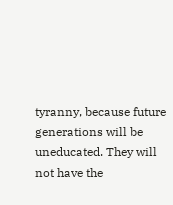tyranny, because future generations will be uneducated. They will not have the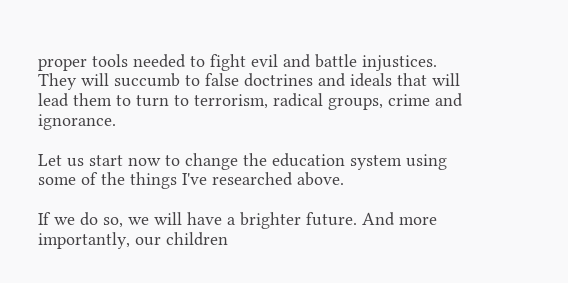proper tools needed to fight evil and battle injustices. They will succumb to false doctrines and ideals that will lead them to turn to terrorism, radical groups, crime and ignorance.

Let us start now to change the education system using some of the things I've researched above.

If we do so, we will have a brighter future. And more importantly, our children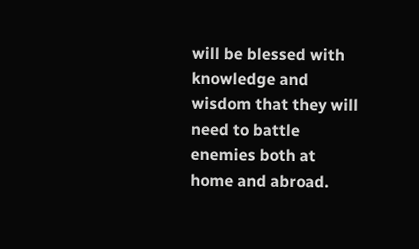will be blessed with knowledge and wisdom that they will need to battle enemies both at home and abroad.